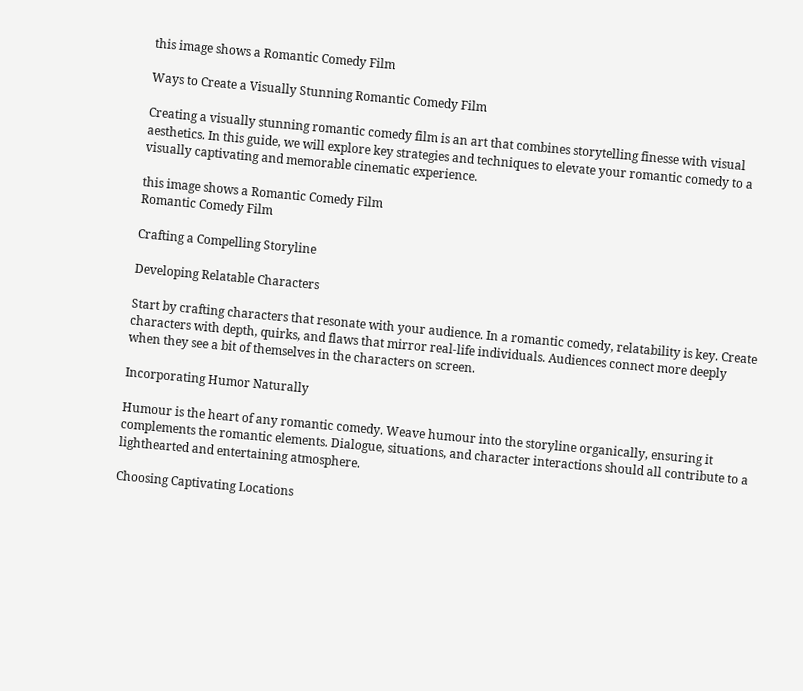this image shows a Romantic Comedy Film

Ways to Create a Visually Stunning Romantic Comedy Film

Creating a visually stunning romantic comedy film is an art that combines storytelling finesse with visual aesthetics. In this guide, we will explore key strategies and techniques to elevate your romantic comedy to a visually captivating and memorable cinematic experience.

this image shows a Romantic Comedy Film
Romantic Comedy Film

Crafting a Compelling Storyline

Developing Relatable Characters

Start by crafting characters that resonate with your audience. In a romantic comedy, relatability is key. Create characters with depth, quirks, and flaws that mirror real-life individuals. Audiences connect more deeply when they see a bit of themselves in the characters on screen.

Incorporating Humor Naturally

Humour is the heart of any romantic comedy. Weave humour into the storyline organically, ensuring it complements the romantic elements. Dialogue, situations, and character interactions should all contribute to a lighthearted and entertaining atmosphere.

Choosing Captivating Locations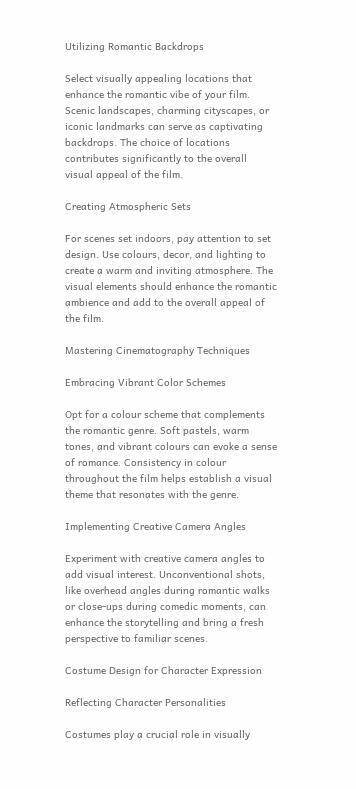Utilizing Romantic Backdrops

Select visually appealing locations that enhance the romantic vibe of your film. Scenic landscapes, charming cityscapes, or iconic landmarks can serve as captivating backdrops. The choice of locations contributes significantly to the overall visual appeal of the film.

Creating Atmospheric Sets

For scenes set indoors, pay attention to set design. Use colours, decor, and lighting to create a warm and inviting atmosphere. The visual elements should enhance the romantic ambience and add to the overall appeal of the film.

Mastering Cinematography Techniques

Embracing Vibrant Color Schemes

Opt for a colour scheme that complements the romantic genre. Soft pastels, warm tones, and vibrant colours can evoke a sense of romance. Consistency in colour throughout the film helps establish a visual theme that resonates with the genre.

Implementing Creative Camera Angles

Experiment with creative camera angles to add visual interest. Unconventional shots, like overhead angles during romantic walks or close-ups during comedic moments, can enhance the storytelling and bring a fresh perspective to familiar scenes.

Costume Design for Character Expression

Reflecting Character Personalities

Costumes play a crucial role in visually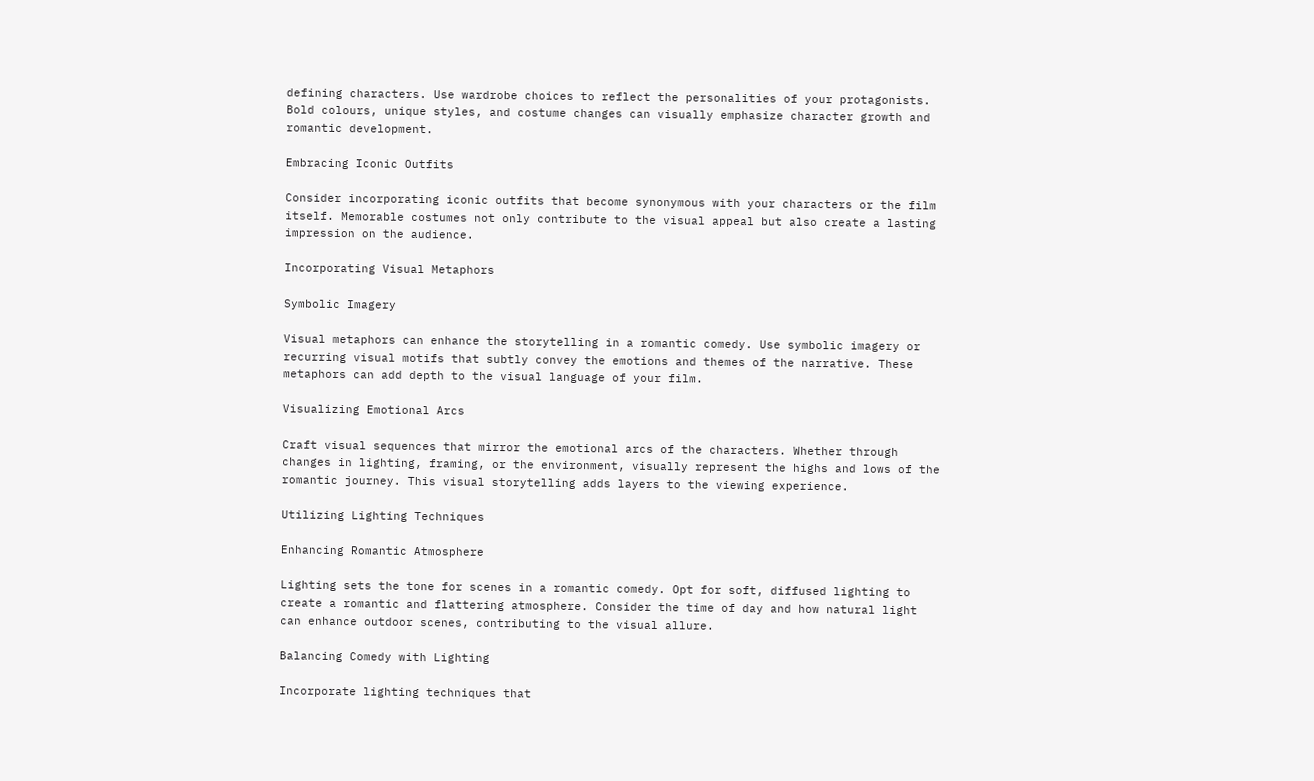defining characters. Use wardrobe choices to reflect the personalities of your protagonists. Bold colours, unique styles, and costume changes can visually emphasize character growth and romantic development.

Embracing Iconic Outfits

Consider incorporating iconic outfits that become synonymous with your characters or the film itself. Memorable costumes not only contribute to the visual appeal but also create a lasting impression on the audience.

Incorporating Visual Metaphors

Symbolic Imagery

Visual metaphors can enhance the storytelling in a romantic comedy. Use symbolic imagery or recurring visual motifs that subtly convey the emotions and themes of the narrative. These metaphors can add depth to the visual language of your film.

Visualizing Emotional Arcs

Craft visual sequences that mirror the emotional arcs of the characters. Whether through changes in lighting, framing, or the environment, visually represent the highs and lows of the romantic journey. This visual storytelling adds layers to the viewing experience.

Utilizing Lighting Techniques

Enhancing Romantic Atmosphere

Lighting sets the tone for scenes in a romantic comedy. Opt for soft, diffused lighting to create a romantic and flattering atmosphere. Consider the time of day and how natural light can enhance outdoor scenes, contributing to the visual allure.

Balancing Comedy with Lighting

Incorporate lighting techniques that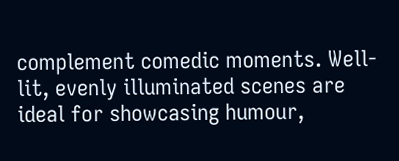complement comedic moments. Well-lit, evenly illuminated scenes are ideal for showcasing humour,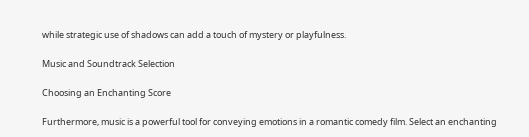while strategic use of shadows can add a touch of mystery or playfulness.

Music and Soundtrack Selection

Choosing an Enchanting Score

Furthermore, music is a powerful tool for conveying emotions in a romantic comedy film. Select an enchanting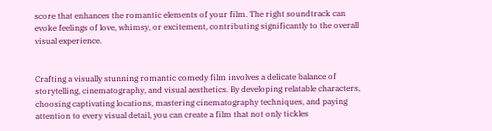score that enhances the romantic elements of your film. The right soundtrack can evoke feelings of love, whimsy, or excitement, contributing significantly to the overall visual experience.


Crafting a visually stunning romantic comedy film involves a delicate balance of storytelling, cinematography, and visual aesthetics. By developing relatable characters, choosing captivating locations, mastering cinematography techniques, and paying attention to every visual detail, you can create a film that not only tickles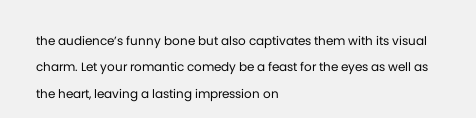the audience’s funny bone but also captivates them with its visual charm. Let your romantic comedy be a feast for the eyes as well as the heart, leaving a lasting impression on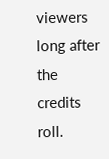viewers long after the credits roll.